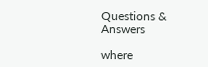Questions & Answers

where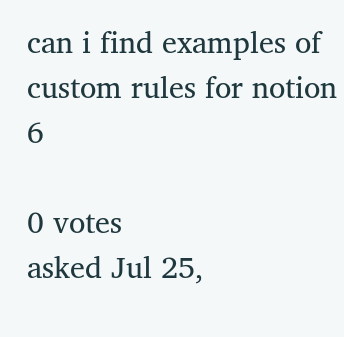can i find examples of custom rules for notion 6

0 votes
asked Jul 25,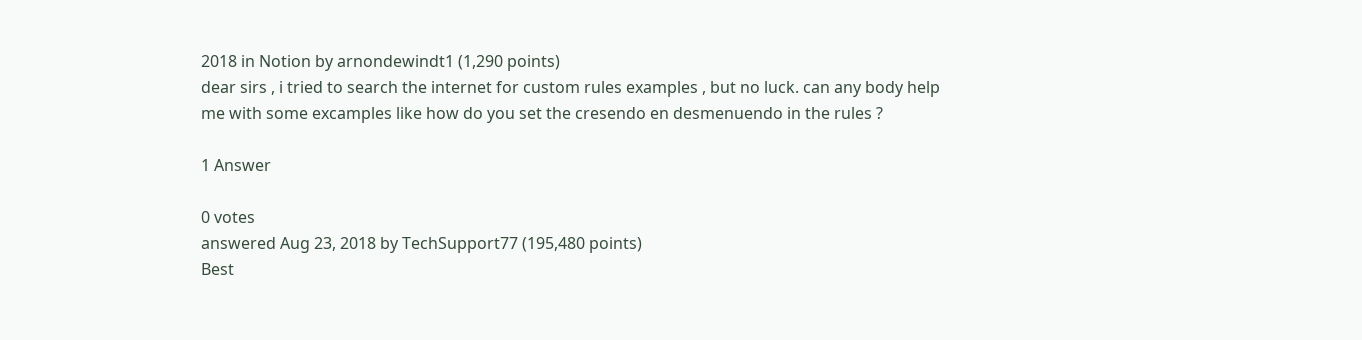2018 in Notion by arnondewindt1 (1,290 points)
dear sirs , i tried to search the internet for custom rules examples , but no luck. can any body help me with some excamples like how do you set the cresendo en desmenuendo in the rules ?

1 Answer

0 votes
answered Aug 23, 2018 by TechSupport77 (195,480 points)
Best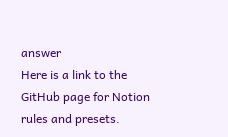answer
Here is a link to the GitHub page for Notion rules and presets.